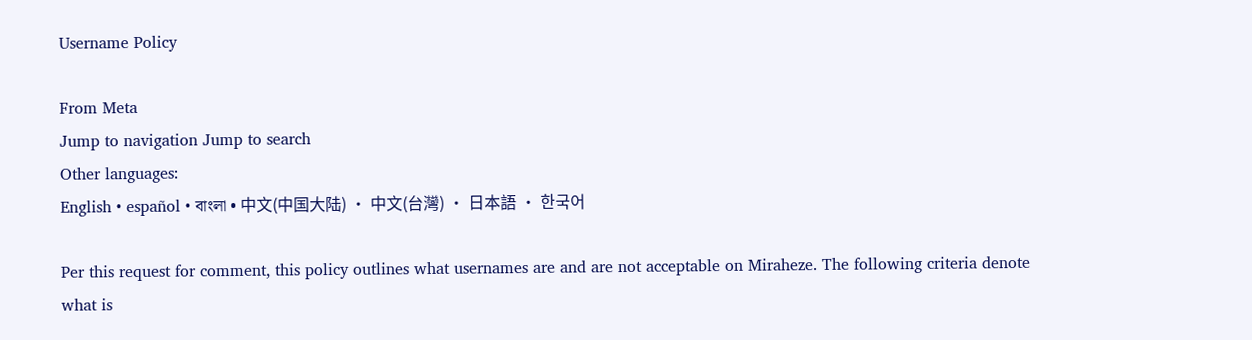Username Policy

From Meta
Jump to navigation Jump to search
Other languages:
English • español • বাংলা • 中文(中国大陆) • 中文(台灣) • 日本語 • 한국어

Per this request for comment, this policy outlines what usernames are and are not acceptable on Miraheze. The following criteria denote what is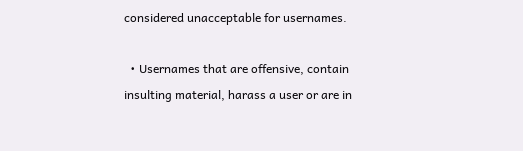considered unacceptable for usernames.

  • Usernames that are offensive, contain insulting material, harass a user or are in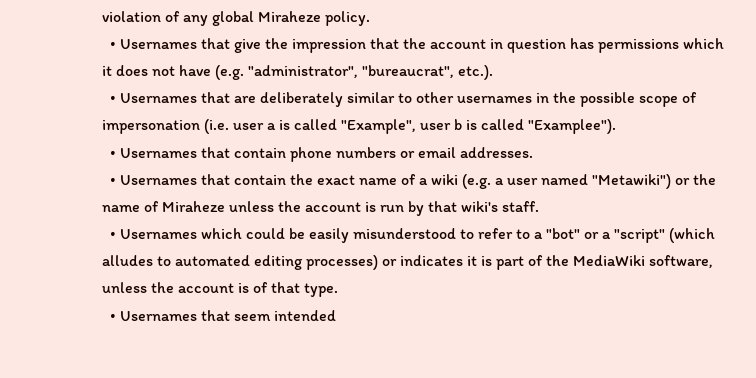violation of any global Miraheze policy.
  • Usernames that give the impression that the account in question has permissions which it does not have (e.g. "administrator", "bureaucrat", etc.).
  • Usernames that are deliberately similar to other usernames in the possible scope of impersonation (i.e. user a is called "Example", user b is called "Examplee").
  • Usernames that contain phone numbers or email addresses.
  • Usernames that contain the exact name of a wiki (e.g. a user named "Metawiki") or the name of Miraheze unless the account is run by that wiki's staff.
  • Usernames which could be easily misunderstood to refer to a "bot" or a "script" (which alludes to automated editing processes) or indicates it is part of the MediaWiki software, unless the account is of that type.
  • Usernames that seem intended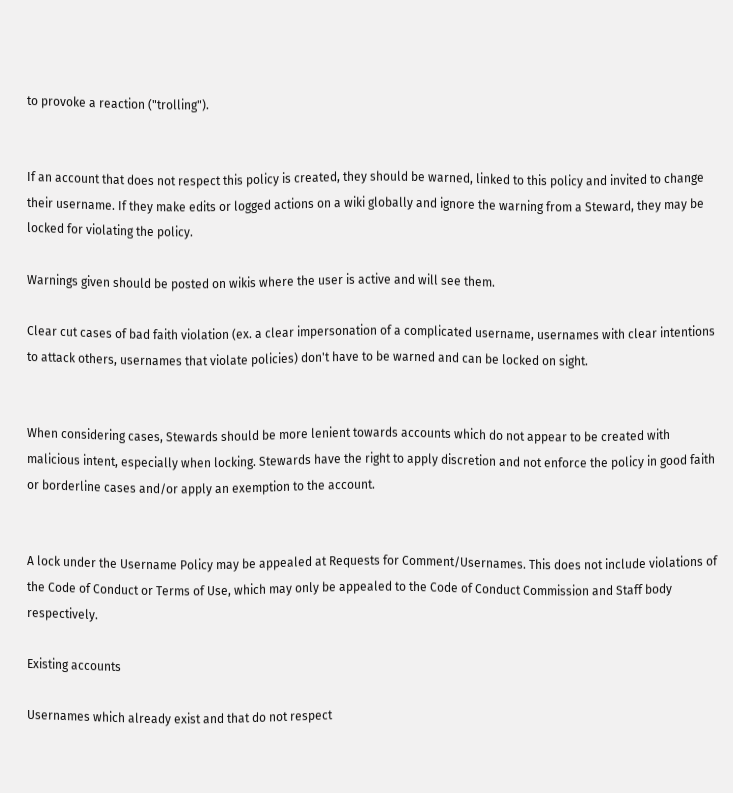to provoke a reaction ("trolling").


If an account that does not respect this policy is created, they should be warned, linked to this policy and invited to change their username. If they make edits or logged actions on a wiki globally and ignore the warning from a Steward, they may be locked for violating the policy.

Warnings given should be posted on wikis where the user is active and will see them.

Clear cut cases of bad faith violation (ex. a clear impersonation of a complicated username, usernames with clear intentions to attack others, usernames that violate policies) don't have to be warned and can be locked on sight.


When considering cases, Stewards should be more lenient towards accounts which do not appear to be created with malicious intent, especially when locking. Stewards have the right to apply discretion and not enforce the policy in good faith or borderline cases and/or apply an exemption to the account.


A lock under the Username Policy may be appealed at Requests for Comment/Usernames. This does not include violations of the Code of Conduct or Terms of Use, which may only be appealed to the Code of Conduct Commission and Staff body respectively.

Existing accounts

Usernames which already exist and that do not respect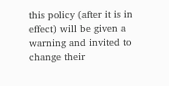this policy (after it is in effect) will be given a warning and invited to change their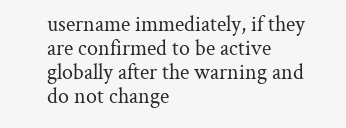username immediately, if they are confirmed to be active globally after the warning and do not change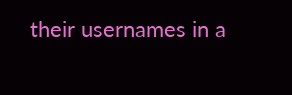their usernames in a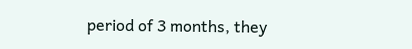period of 3 months, they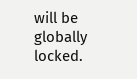will be globally locked.